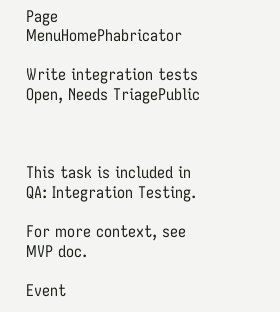Page MenuHomePhabricator

Write integration tests
Open, Needs TriagePublic



This task is included in QA: Integration Testing.

For more context, see MVP doc.

Event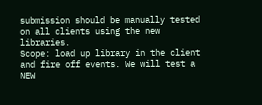submission should be manually tested on all clients using the new libraries.
Scope: load up library in the client and fire off events. We will test a NEW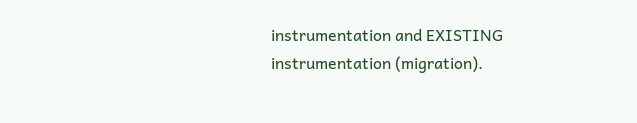instrumentation and EXISTING instrumentation (migration).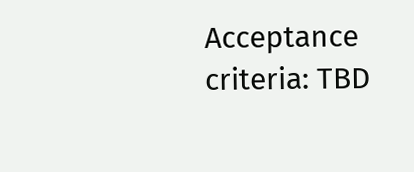Acceptance criteria: TBD